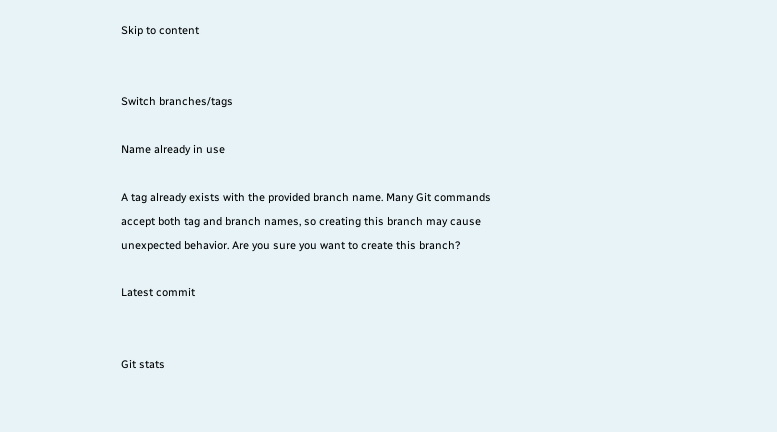Skip to content


Switch branches/tags

Name already in use

A tag already exists with the provided branch name. Many Git commands accept both tag and branch names, so creating this branch may cause unexpected behavior. Are you sure you want to create this branch?

Latest commit


Git stats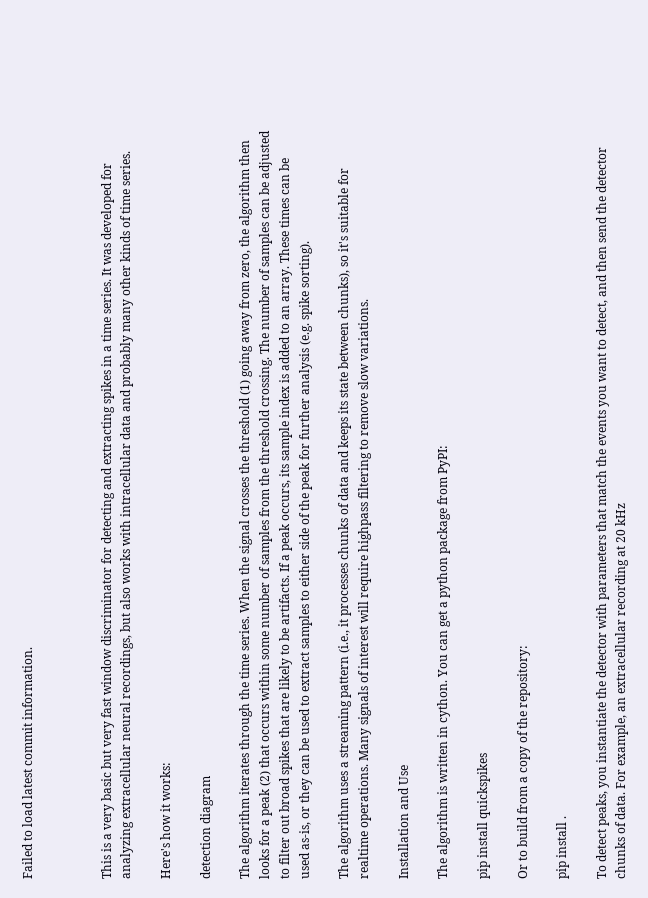Failed to load latest commit information.



This is a very basic but very fast window discriminator for detecting and extracting spikes in a time series. It was developed for analyzing extracellular neural recordings, but also works with intracellular data and probably many other kinds of time series.

Here's how it works:

detection diagram

The algorithm iterates through the time series. When the signal crosses the threshold (1) going away from zero, the algorithm then looks for a peak (2) that occurs within some number of samples from the threshold crossing. The number of samples can be adjusted to filter out broad spikes that are likely to be artifacts. If a peak occurs, its sample index is added to an array. These times can be used as-is, or they can be used to extract samples to either side of the peak for further analysis (e.g. spike sorting).

The algorithm uses a streaming pattern (i.e., it processes chunks of data and keeps its state between chunks), so it's suitable for realtime operations. Many signals of interest will require highpass filtering to remove slow variations.

Installation and Use

The algorithm is written in cython. You can get a python package from PyPI:

pip install quickspikes

Or to build from a copy of the repository:

pip install .

To detect peaks, you instantiate the detector with parameters that match the events you want to detect, and then send the detector chunks of data. For example, an extracellular recording at 20 kHz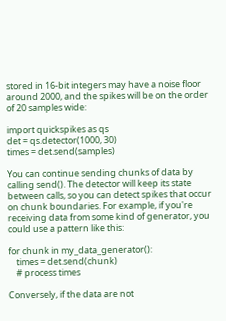stored in 16-bit integers may have a noise floor around 2000, and the spikes will be on the order of 20 samples wide:

import quickspikes as qs
det = qs.detector(1000, 30)
times = det.send(samples)

You can continue sending chunks of data by calling send(). The detector will keep its state between calls, so you can detect spikes that occur on chunk boundaries. For example, if you're receiving data from some kind of generator, you could use a pattern like this:

for chunk in my_data_generator():
    times = det.send(chunk)
    # process times

Conversely, if the data are not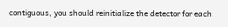contiguous, you should reinitialize the detector for each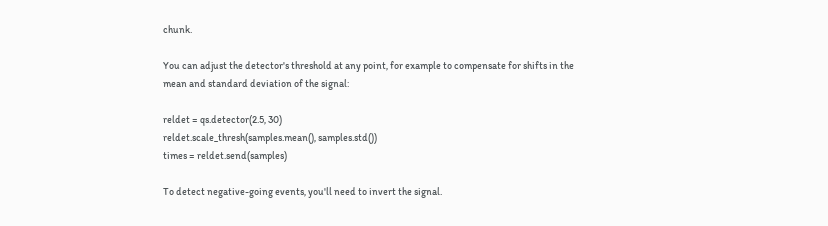chunk.

You can adjust the detector's threshold at any point, for example to compensate for shifts in the mean and standard deviation of the signal:

reldet = qs.detector(2.5, 30)
reldet.scale_thresh(samples.mean(), samples.std())
times = reldet.send(samples)

To detect negative-going events, you'll need to invert the signal.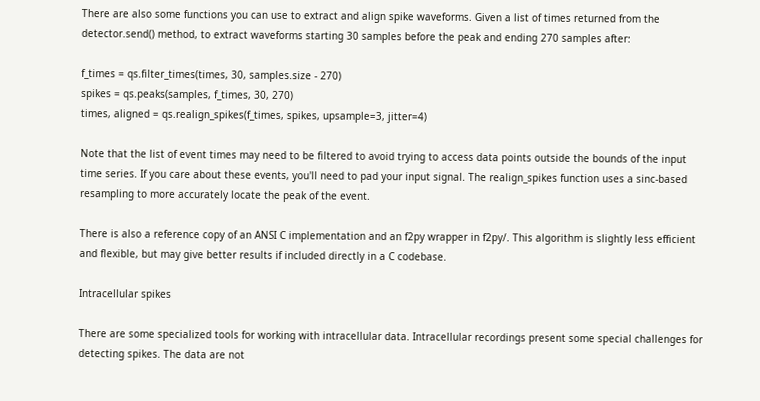There are also some functions you can use to extract and align spike waveforms. Given a list of times returned from the detector.send() method, to extract waveforms starting 30 samples before the peak and ending 270 samples after:

f_times = qs.filter_times(times, 30, samples.size - 270)
spikes = qs.peaks(samples, f_times, 30, 270)
times, aligned = qs.realign_spikes(f_times, spikes, upsample=3, jitter=4)

Note that the list of event times may need to be filtered to avoid trying to access data points outside the bounds of the input time series. If you care about these events, you'll need to pad your input signal. The realign_spikes function uses a sinc-based resampling to more accurately locate the peak of the event.

There is also a reference copy of an ANSI C implementation and an f2py wrapper in f2py/. This algorithm is slightly less efficient and flexible, but may give better results if included directly in a C codebase.

Intracellular spikes

There are some specialized tools for working with intracellular data. Intracellular recordings present some special challenges for detecting spikes. The data are not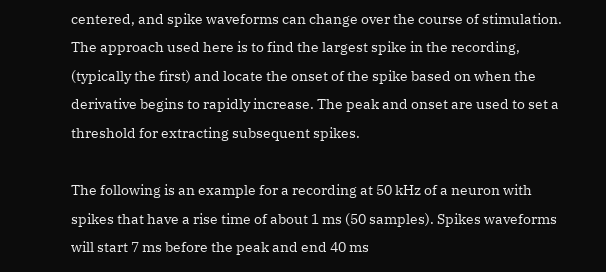centered, and spike waveforms can change over the course of stimulation. The approach used here is to find the largest spike in the recording, (typically the first) and locate the onset of the spike based on when the derivative begins to rapidly increase. The peak and onset are used to set a threshold for extracting subsequent spikes.

The following is an example for a recording at 50 kHz of a neuron with spikes that have a rise time of about 1 ms (50 samples). Spikes waveforms will start 7 ms before the peak and end 40 ms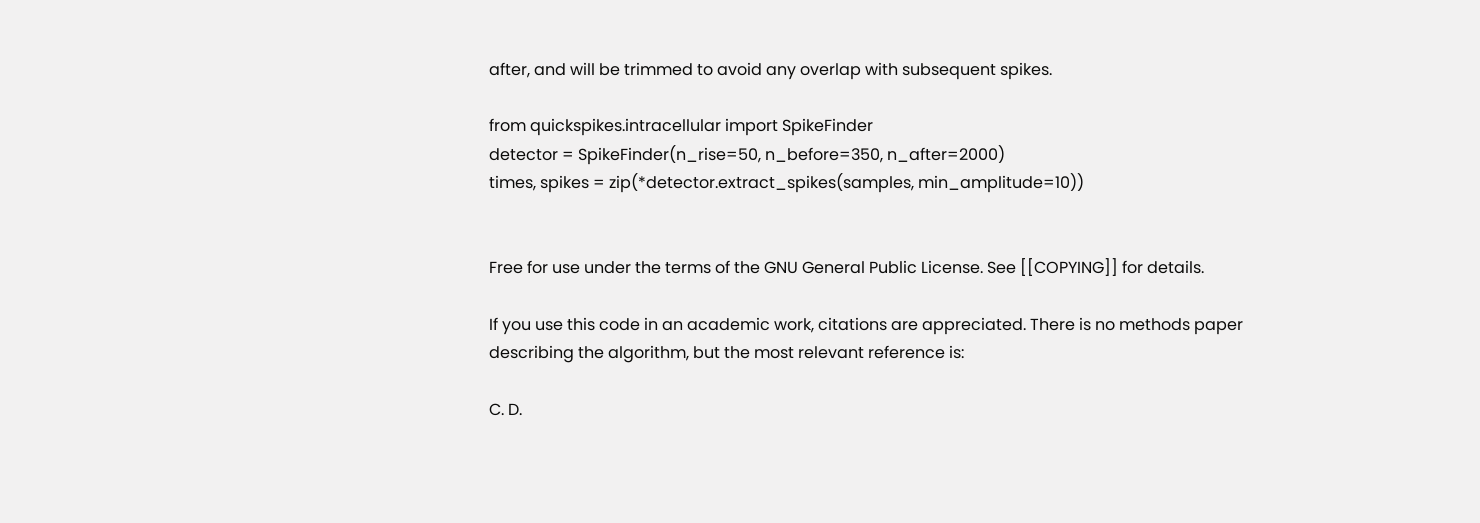after, and will be trimmed to avoid any overlap with subsequent spikes.

from quickspikes.intracellular import SpikeFinder
detector = SpikeFinder(n_rise=50, n_before=350, n_after=2000)
times, spikes = zip(*detector.extract_spikes(samples, min_amplitude=10))


Free for use under the terms of the GNU General Public License. See [[COPYING]] for details.

If you use this code in an academic work, citations are appreciated. There is no methods paper describing the algorithm, but the most relevant reference is:

C. D.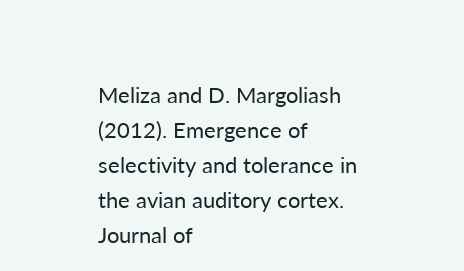Meliza and D. Margoliash (2012). Emergence of selectivity and tolerance in the avian auditory cortex. Journal of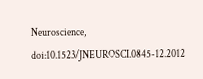Neuroscience, doi:10.1523/JNEUROSCI.0845-12.2012